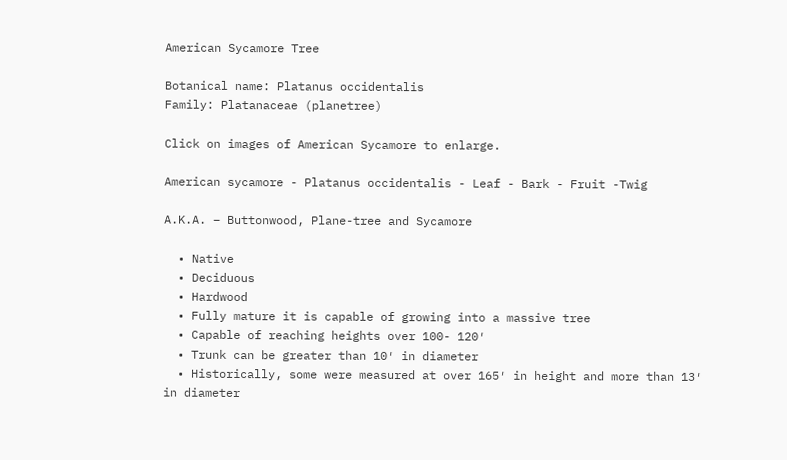American Sycamore Tree

Botanical name: Platanus occidentalis
Family: Platanaceae (planetree)

Click on images of American Sycamore to enlarge.

American sycamore - Platanus occidentalis - Leaf - Bark - Fruit -Twig

A.K.A. – Buttonwood, Plane-tree and Sycamore

  • Native
  • Deciduous
  • Hardwood
  • Fully mature it is capable of growing into a massive tree
  • Capable of reaching heights over 100- 120′
  • Trunk can be greater than 10′ in diameter
  • Historically, some were measured at over 165′ in height and more than 13′ in diameter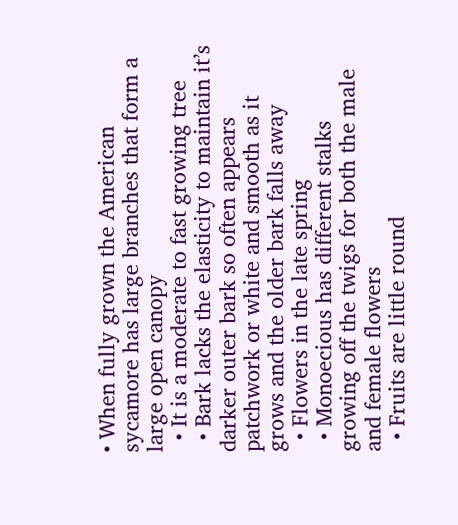• When fully grown the American sycamore has large branches that form a large open canopy
  • It is a moderate to fast growing tree
  • Bark lacks the elasticity to maintain it’s darker outer bark so often appears patchwork or white and smooth as it grows and the older bark falls away
  • Flowers in the late spring
  • Monoecious has different stalks growing off the twigs for both the male and female flowers
  • Fruits are little round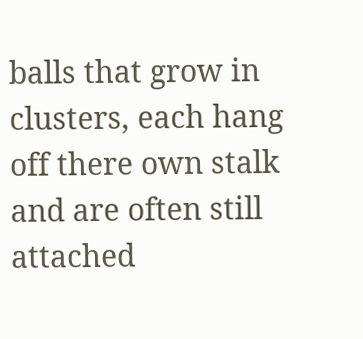balls that grow in clusters, each hang off there own stalk and are often still attached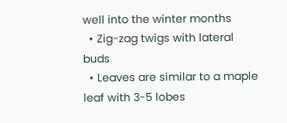well into the winter months
  • Zig-zag twigs with lateral buds
  • Leaves are similar to a maple leaf with 3-5 lobes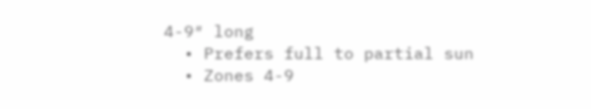4-9″ long
  • Prefers full to partial sun
  • Zones 4-9